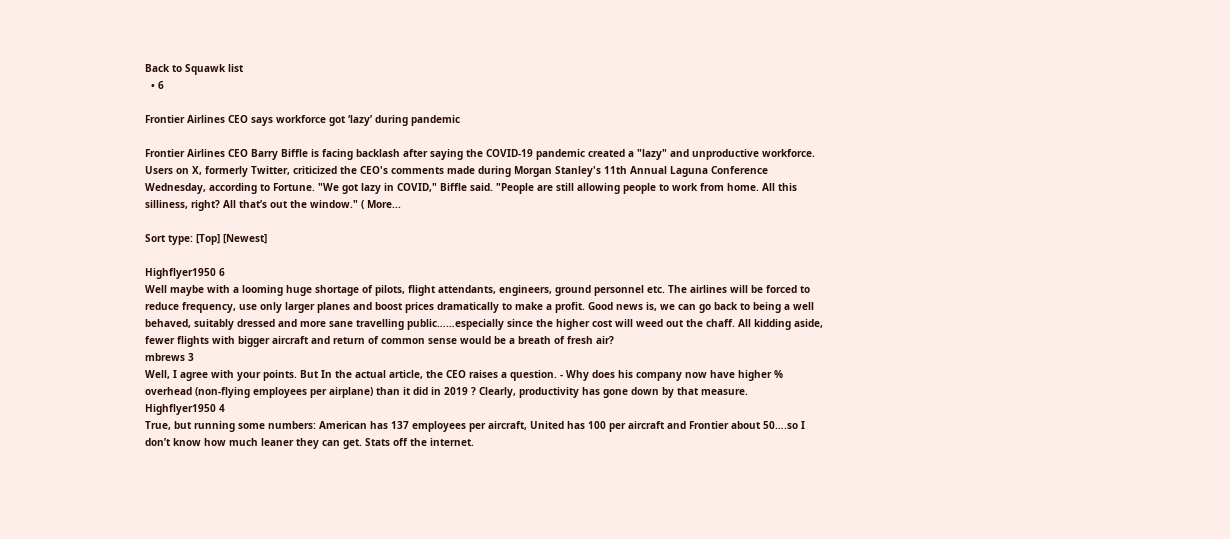Back to Squawk list
  • 6

Frontier Airlines CEO says workforce got ‘lazy’ during pandemic

Frontier Airlines CEO Barry Biffle is facing backlash after saying the COVID-19 pandemic created a "lazy" and unproductive workforce. Users on X, formerly Twitter, criticized the CEO's comments made during Morgan Stanley's 11th Annual Laguna Conference Wednesday, according to Fortune. "We got lazy in COVID," Biffle said. "People are still allowing people to work from home. All this silliness, right? All that’s out the window." ( More...

Sort type: [Top] [Newest]

Highflyer1950 6
Well maybe with a looming huge shortage of pilots, flight attendants, engineers, ground personnel etc. The airlines will be forced to reduce frequency, use only larger planes and boost prices dramatically to make a profit. Good news is, we can go back to being a well behaved, suitably dressed and more sane travelling public……especially since the higher cost will weed out the chaff. All kidding aside, fewer flights with bigger aircraft and return of common sense would be a breath of fresh air?
mbrews 3
Well, I agree with your points. But In the actual article, the CEO raises a question. - Why does his company now have higher % overhead (non-flying employees per airplane) than it did in 2019 ? Clearly, productivity has gone down by that measure.
Highflyer1950 4
True, but running some numbers: American has 137 employees per aircraft, United has 100 per aircraft and Frontier about 50….so I don’t know how much leaner they can get. Stats off the internet.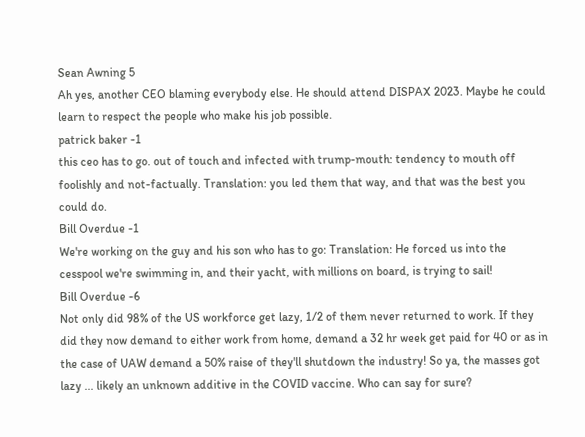Sean Awning 5
Ah yes, another CEO blaming everybody else. He should attend DISPAX 2023. Maybe he could learn to respect the people who make his job possible.
patrick baker -1
this ceo has to go. out of touch and infected with trump-mouth: tendency to mouth off foolishly and not-factually. Translation: you led them that way, and that was the best you could do.
Bill Overdue -1
We're working on the guy and his son who has to go: Translation: He forced us into the cesspool we're swimming in, and their yacht, with millions on board, is trying to sail!
Bill Overdue -6
Not only did 98% of the US workforce get lazy, 1/2 of them never returned to work. If they did they now demand to either work from home, demand a 32 hr week get paid for 40 or as in the case of UAW demand a 50% raise of they'll shutdown the industry! So ya, the masses got lazy ... likely an unknown additive in the COVID vaccine. Who can say for sure?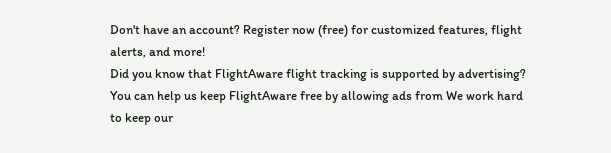Don't have an account? Register now (free) for customized features, flight alerts, and more!
Did you know that FlightAware flight tracking is supported by advertising?
You can help us keep FlightAware free by allowing ads from We work hard to keep our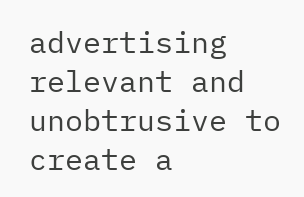advertising relevant and unobtrusive to create a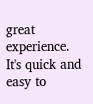great experience. It's quick and easy to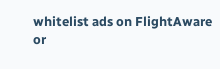whitelist ads on FlightAware or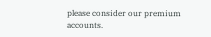please consider our premium accounts.